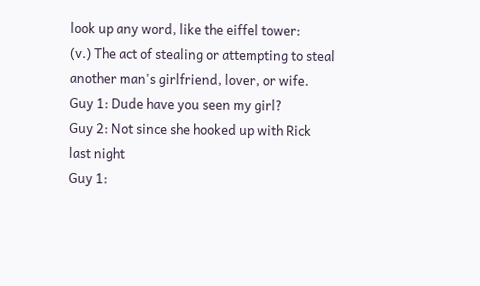look up any word, like the eiffel tower:
(v.) The act of stealing or attempting to steal another man's girlfriend, lover, or wife.
Guy 1: Dude have you seen my girl?
Guy 2: Not since she hooked up with Rick last night
Guy 1: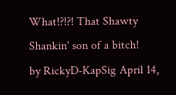What!?!?! That Shawty Shankin' son of a bitch!
by RickyD-KapSig April 14,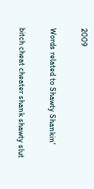2009

Words related to Shawty Shankin'

bitch cheat cheater shank shawty slut